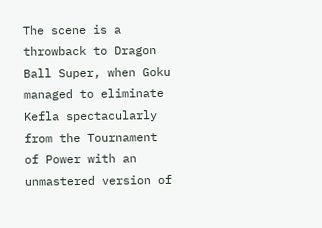The scene is a throwback to Dragon Ball Super, when Goku managed to eliminate Kefla spectacularly from the Tournament of Power with an unmastered version of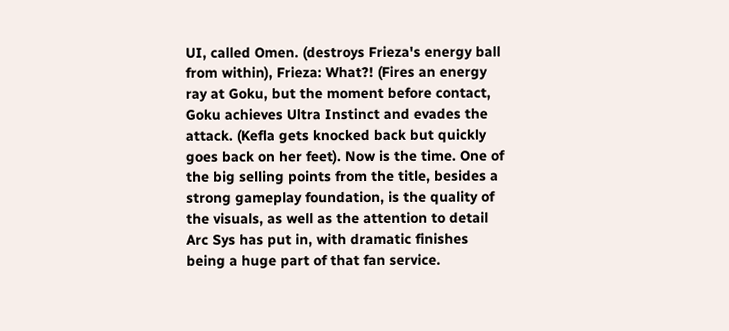UI, called Omen. (destroys Frieza's energy ball from within), Frieza: What?! (Fires an energy ray at Goku, but the moment before contact, Goku achieves Ultra Instinct and evades the attack. (Kefla gets knocked back but quickly goes back on her feet). Now is the time. One of the big selling points from the title, besides a strong gameplay foundation, is the quality of the visuals, as well as the attention to detail Arc Sys has put in, with dramatic finishes being a huge part of that fan service.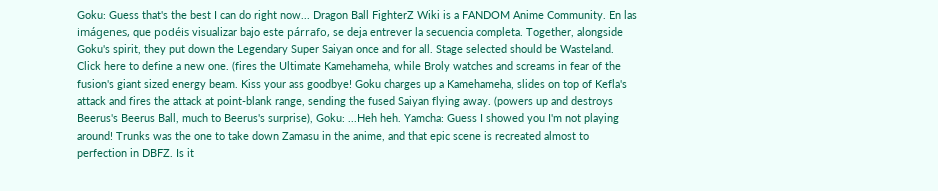Goku: Guess that's the best I can do right now... Dragon Ball FighterZ Wiki is a FANDOM Anime Community. En las imágenes, que podéis visualizar bajo este párrafo, se deja entrever la secuencia completa. Together, alongside Goku's spirit, they put down the Legendary Super Saiyan once and for all. Stage selected should be Wasteland. Click here to define a new one. (fires the Ultimate Kamehameha, while Broly watches and screams in fear of the fusion's giant sized energy beam. Kiss your ass goodbye! Goku charges up a Kamehameha, slides on top of Kefla's attack and fires the attack at point-blank range, sending the fused Saiyan flying away. (powers up and destroys Beerus's Beerus Ball, much to Beerus's surprise), Goku: ...Heh heh. Yamcha: Guess I showed you I'm not playing around! Trunks was the one to take down Zamasu in the anime, and that epic scene is recreated almost to perfection in DBFZ. Is it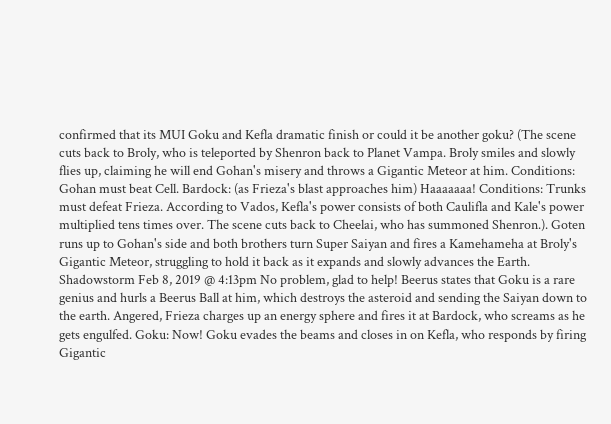confirmed that its MUI Goku and Kefla dramatic finish or could it be another goku? (The scene cuts back to Broly, who is teleported by Shenron back to Planet Vampa. Broly smiles and slowly flies up, claiming he will end Gohan's misery and throws a Gigantic Meteor at him. Conditions: Gohan must beat Cell. Bardock: (as Frieza's blast approaches him) Haaaaaaa! Conditions: Trunks must defeat Frieza. According to Vados, Kefla's power consists of both Caulifla and Kale's power multiplied tens times over. The scene cuts back to Cheelai, who has summoned Shenron.). Goten runs up to Gohan's side and both brothers turn Super Saiyan and fires a Kamehameha at Broly's Gigantic Meteor, struggling to hold it back as it expands and slowly advances the Earth. Shadowstorm Feb 8, 2019 @ 4:13pm No problem, glad to help! Beerus states that Goku is a rare genius and hurls a Beerus Ball at him, which destroys the asteroid and sending the Saiyan down to the earth. Angered, Frieza charges up an energy sphere and fires it at Bardock, who screams as he gets engulfed. Goku: Now! Goku evades the beams and closes in on Kefla, who responds by firing Gigantic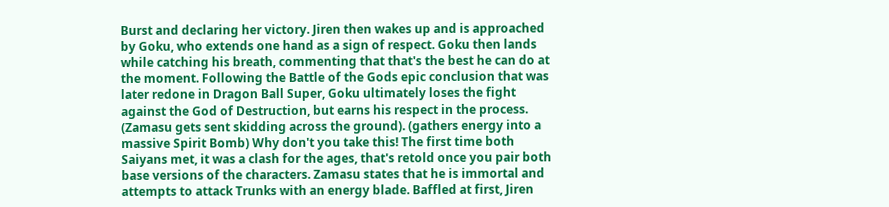Burst and declaring her victory. Jiren then wakes up and is approached by Goku, who extends one hand as a sign of respect. Goku then lands while catching his breath, commenting that that's the best he can do at the moment. Following the Battle of the Gods epic conclusion that was later redone in Dragon Ball Super, Goku ultimately loses the fight against the God of Destruction, but earns his respect in the process. (Zamasu gets sent skidding across the ground). (gathers energy into a massive Spirit Bomb) Why don't you take this! The first time both Saiyans met, it was a clash for the ages, that's retold once you pair both base versions of the characters. Zamasu states that he is immortal and attempts to attack Trunks with an energy blade. Baffled at first, Jiren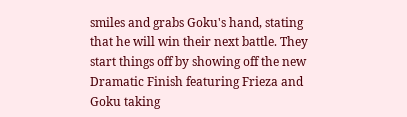smiles and grabs Goku's hand, stating that he will win their next battle. They start things off by showing off the new Dramatic Finish featuring Frieza and Goku taking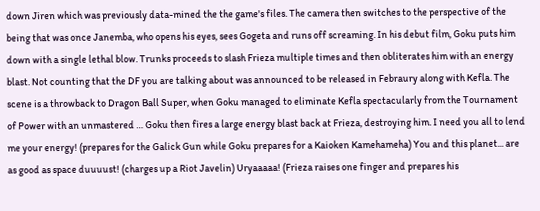down Jiren which was previously data-mined the the game's files. The camera then switches to the perspective of the being that was once Janemba, who opens his eyes, sees Gogeta and runs off screaming. In his debut film, Goku puts him down with a single lethal blow. Trunks proceeds to slash Frieza multiple times and then obliterates him with an energy blast. Not counting that the DF you are talking about was announced to be released in Febraury along with Kefla. The scene is a throwback to Dragon Ball Super, when Goku managed to eliminate Kefla spectacularly from the Tournament of Power with an unmastered … Goku then fires a large energy blast back at Frieza, destroying him. I need you all to lend me your energy! (prepares for the Galick Gun while Goku prepares for a Kaioken Kamehameha) You and this planet... are as good as space duuuust! (charges up a Riot Javelin) Uryaaaaa! (Frieza raises one finger and prepares his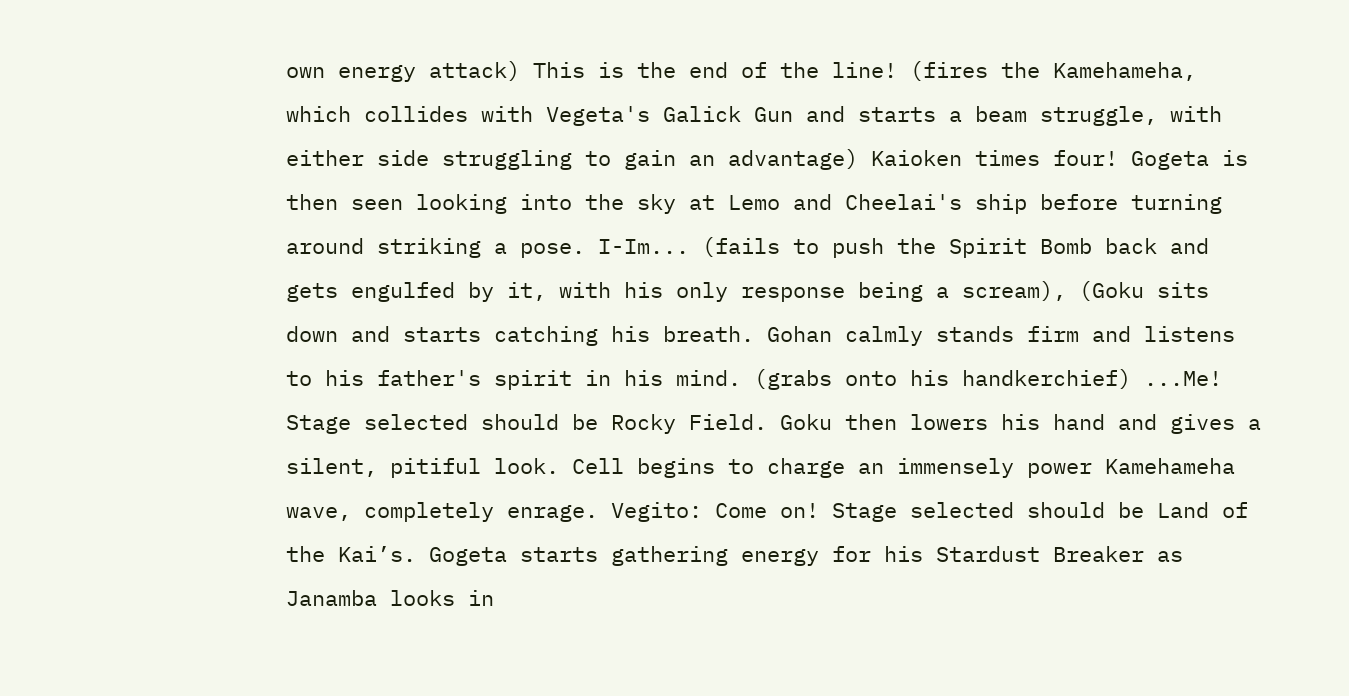own energy attack) This is the end of the line! (fires the Kamehameha, which collides with Vegeta's Galick Gun and starts a beam struggle, with either side struggling to gain an advantage) Kaioken times four! Gogeta is then seen looking into the sky at Lemo and Cheelai's ship before turning around striking a pose. I-Im... (fails to push the Spirit Bomb back and gets engulfed by it, with his only response being a scream), (Goku sits down and starts catching his breath. Gohan calmly stands firm and listens to his father's spirit in his mind. (grabs onto his handkerchief) ...Me! Stage selected should be Rocky Field. Goku then lowers his hand and gives a silent, pitiful look. Cell begins to charge an immensely power Kamehameha wave, completely enrage. Vegito: Come on! Stage selected should be Land of the Kai’s. Gogeta starts gathering energy for his Stardust Breaker as Janamba looks in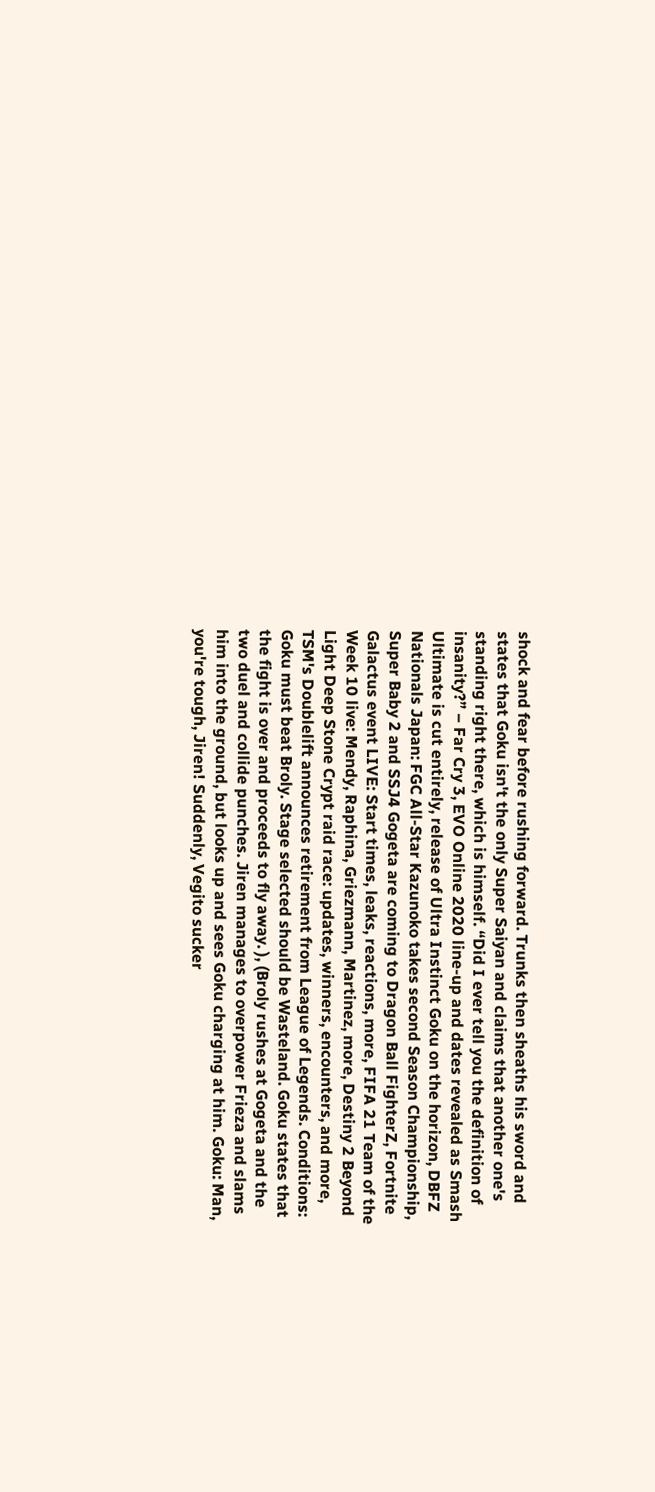shock and fear before rushing forward. Trunks then sheaths his sword and states that Goku isn't the only Super Saiyan and claims that another one's standing right there, which is himself. “Did I ever tell you the definition of insanity?” – Far Cry 3, EVO Online 2020 line-up and dates revealed as Smash Ultimate is cut entirely, release of Ultra Instinct Goku on the horizon, DBFZ Nationals Japan: FGC All-Star Kazunoko takes second Season Championship, Super Baby 2 and SSJ4 Gogeta are coming to Dragon Ball FighterZ, Fortnite Galactus event LIVE: Start times, leaks, reactions, more, FIFA 21 Team of the Week 10 live: Mendy, Raphina, Griezmann, Martinez, more, Destiny 2 Beyond Light Deep Stone Crypt raid race: updates, winners, encounters, and more, TSM's Doublelift announces retirement from League of Legends. Conditions: Goku must beat Broly. Stage selected should be Wasteland. Goku states that the fight is over and proceeds to fly away. ), (Broly rushes at Gogeta and the two duel and collide punches. Jiren manages to overpower Frieza and slams him into the ground, but looks up and sees Goku charging at him. Goku: Man, you're tough, Jiren! Suddenly, Vegito sucker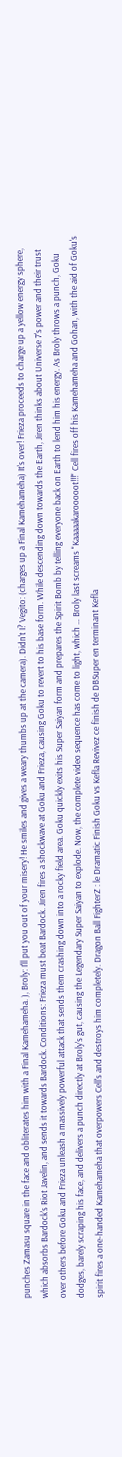punches Zamasu square in the face and obliterates him with a Final Kamehameha. ), Broly: I'll put you out of your misery! He smiles and gives a weary thumbs up at the camera). Didn't I? Vegito: (charges up a Final Kamehameha) It's over! Frieza proceeds to charge up a yellow energy sphere, which absorbs Bardock's Riot Javelin, and sends it towards Bardock. Conditions: Frieza must beat Bardock. Jiren fires a shockwave at Goku and Frieza, causing Goku to revert to his base form. While descending down towards the Earth, Jiren thinks about Universe 7's power and their trust over others before Goku and Frieza unleash a massively powerful attack that sends them crashing down into a rocky field area. Goku quickly exits his Super Saiyan form and prepares the Spirit Bomb by telling everyone back on Earth to lend him his energy. As Broly throws a punch, Goku dodges, barely scraping his face, and delivers a punch directly at Broly's gut, causing the Legendary Super Saiyan to explode. Now, the complete video sequence has come to light, which … Broly last screams "Kaaaaakarooooot!!!" Cell fires off his Kamehameha and Gohan, with the aid of Goku's spirit fires a one-handed Kamehameha that overpowers Cell's and destroys him completely. Dragon Ball FighterZ : le Dramatic Finish Goku vs Kefla Revivez ce finish de DBSuper en terminant Kefla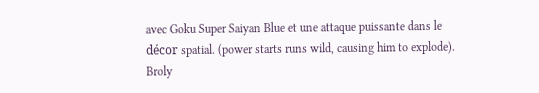avec Goku Super Saiyan Blue et une attaque puissante dans le décor spatial. (power starts runs wild, causing him to explode). Broly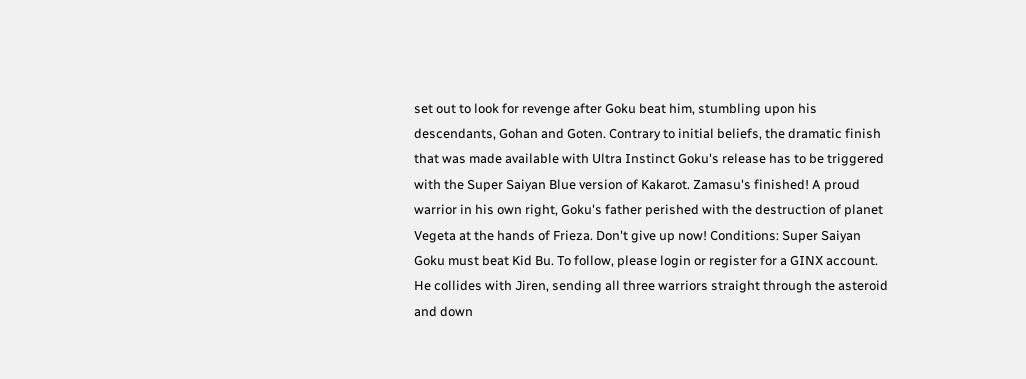set out to look for revenge after Goku beat him, stumbling upon his descendants, Gohan and Goten. Contrary to initial beliefs, the dramatic finish that was made available with Ultra Instinct Goku's release has to be triggered with the Super Saiyan Blue version of Kakarot. Zamasu's finished! A proud warrior in his own right, Goku's father perished with the destruction of planet Vegeta at the hands of Frieza. Don't give up now! Conditions: Super Saiyan Goku must beat Kid Bu. To follow, please login or register for a GINX account. He collides with Jiren, sending all three warriors straight through the asteroid and down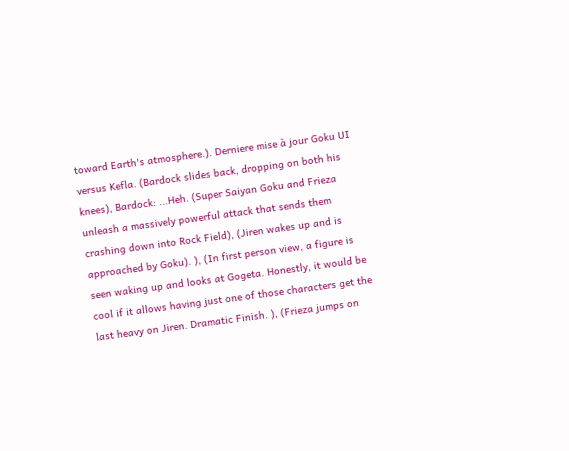toward Earth's atmosphere.). Derniere mise à jour Goku UI versus Kefla. (Bardock slides back, dropping on both his knees), Bardock: ...Heh. (Super Saiyan Goku and Frieza unleash a massively powerful attack that sends them crashing down into Rock Field), (Jiren wakes up and is approached by Goku). ), (In first person view, a figure is seen waking up and looks at Gogeta. Honestly, it would be cool if it allows having just one of those characters get the last heavy on Jiren. Dramatic Finish. ), (Frieza jumps on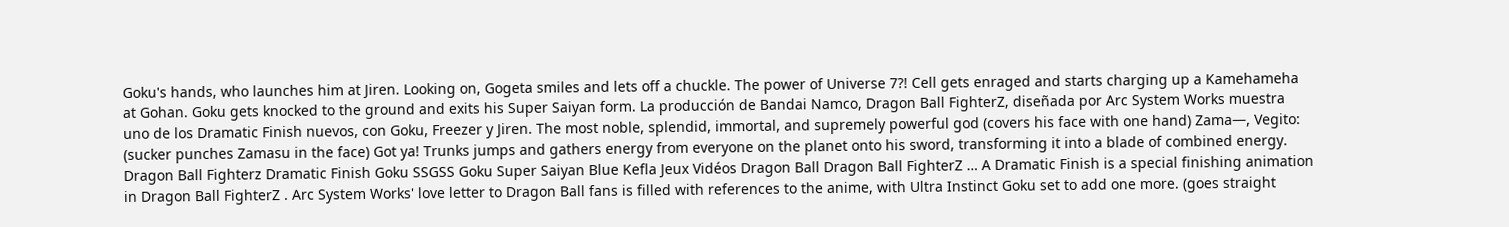Goku's hands, who launches him at Jiren. Looking on, Gogeta smiles and lets off a chuckle. The power of Universe 7?! Cell gets enraged and starts charging up a Kamehameha at Gohan. Goku gets knocked to the ground and exits his Super Saiyan form. La producción de Bandai Namco, Dragon Ball FighterZ, diseñada por Arc System Works muestra uno de los Dramatic Finish nuevos, con Goku, Freezer y Jiren. The most noble, splendid, immortal, and supremely powerful god (covers his face with one hand) Zama—, Vegito: (sucker punches Zamasu in the face) Got ya! Trunks jumps and gathers energy from everyone on the planet onto his sword, transforming it into a blade of combined energy. Dragon Ball Fighterz Dramatic Finish Goku SSGSS Goku Super Saiyan Blue Kefla Jeux Vidéos Dragon Ball Dragon Ball FighterZ … A Dramatic Finish is a special finishing animation in Dragon Ball FighterZ . Arc System Works' love letter to Dragon Ball fans is filled with references to the anime, with Ultra Instinct Goku set to add one more. (goes straight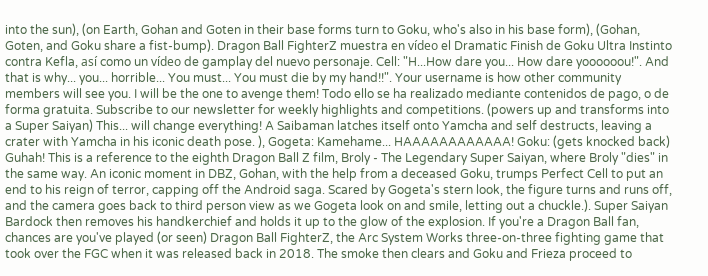into the sun), (on Earth, Gohan and Goten in their base forms turn to Goku, who's also in his base form), (Gohan, Goten, and Goku share a fist-bump). Dragon Ball FighterZ muestra en vídeo el Dramatic Finish de Goku Ultra Instinto contra Kefla, así como un vídeo de gamplay del nuevo personaje. Cell: "H...How dare you... How dare yoooooou!". And that is why... you... horrible... You must... You must die by my hand!!". Your username is how other community members will see you. I will be the one to avenge them! Todo ello se ha realizado mediante contenidos de pago, o de forma gratuita. Subscribe to our newsletter for weekly highlights and competitions. (powers up and transforms into a Super Saiyan) This... will change everything! A Saibaman latches itself onto Yamcha and self destructs, leaving a crater with Yamcha in his iconic death pose. ), Gogeta: Kamehame... HAAAAAAAAAAAA! Goku: (gets knocked back) Guhah! This is a reference to the eighth Dragon Ball Z film, Broly - The Legendary Super Saiyan, where Broly "dies" in the same way. An iconic moment in DBZ, Gohan, with the help from a deceased Goku, trumps Perfect Cell to put an end to his reign of terror, capping off the Android saga. Scared by Gogeta's stern look, the figure turns and runs off, and the camera goes back to third person view as we Gogeta look on and smile, letting out a chuckle.). Super Saiyan Bardock then removes his handkerchief and holds it up to the glow of the explosion. If you're a Dragon Ball fan, chances are you've played (or seen) Dragon Ball FighterZ, the Arc System Works three-on-three fighting game that took over the FGC when it was released back in 2018. The smoke then clears and Goku and Frieza proceed to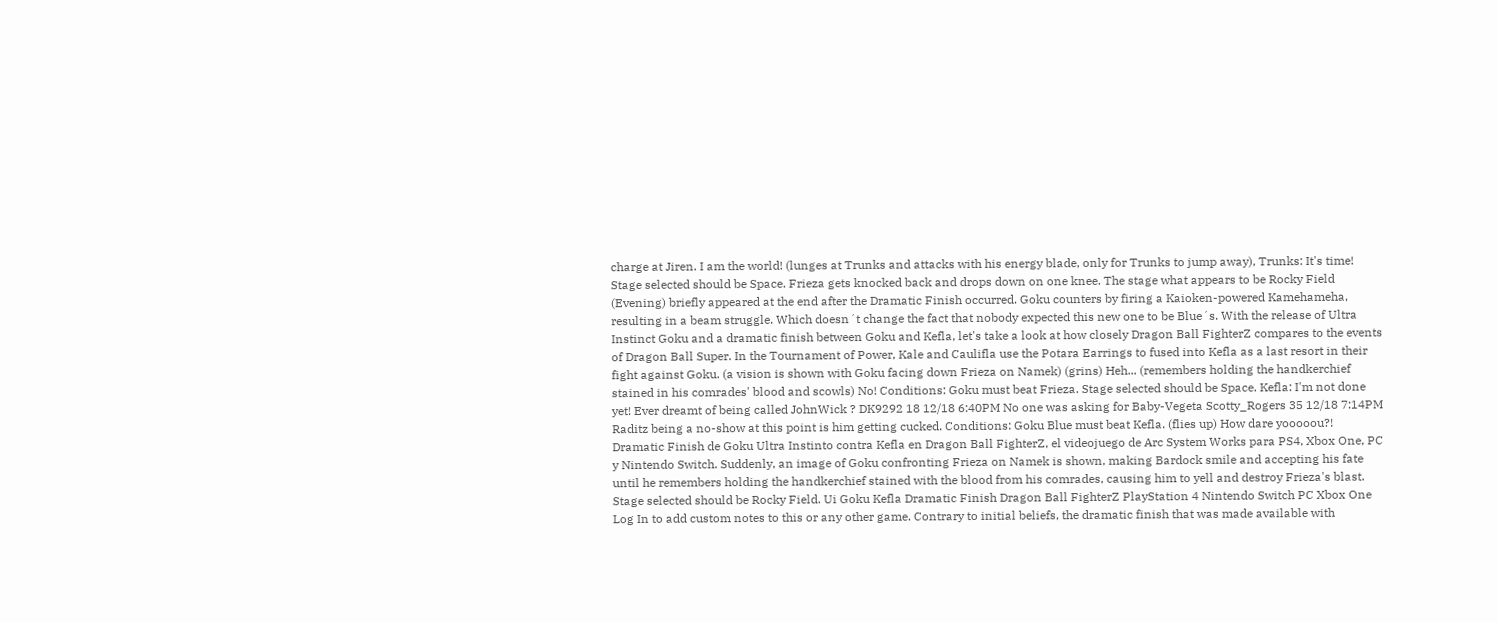charge at Jiren. I am the world! (lunges at Trunks and attacks with his energy blade, only for Trunks to jump away), Trunks: It's time! Stage selected should be Space. Frieza gets knocked back and drops down on one knee. The stage what appears to be Rocky Field (Evening) briefly appeared at the end after the Dramatic Finish occurred. Goku counters by firing a Kaioken-powered Kamehameha, resulting in a beam struggle. Which doesn´t change the fact that nobody expected this new one to be Blue´s. With the release of Ultra Instinct Goku and a dramatic finish between Goku and Kefla, let's take a look at how closely Dragon Ball FighterZ compares to the events of Dragon Ball Super. In the Tournament of Power, Kale and Caulifla use the Potara Earrings to fused into Kefla as a last resort in their fight against Goku. (a vision is shown with Goku facing down Frieza on Namek) (grins) Heh... (remembers holding the handkerchief stained in his comrades' blood and scowls) No! Conditions: Goku must beat Frieza. Stage selected should be Space. Kefla: I'm not done yet! Ever dreamt of being called JohnWick ? DK9292 18 12/18 6:40PM No one was asking for Baby-Vegeta Scotty_Rogers 35 12/18 7:14PM Raditz being a no-show at this point is him getting cucked. Conditions: Goku Blue must beat Kefla. (flies up) How dare yooooou?! Dramatic Finish de Goku Ultra Instinto contra Kefla en Dragon Ball FighterZ, el videojuego de Arc System Works para PS4, Xbox One, PC y Nintendo Switch. Suddenly, an image of Goku confronting Frieza on Namek is shown, making Bardock smile and accepting his fate until he remembers holding the handkerchief stained with the blood from his comrades, causing him to yell and destroy Frieza's blast. Stage selected should be Rocky Field. Ui Goku Kefla Dramatic Finish Dragon Ball FighterZ PlayStation 4 Nintendo Switch PC Xbox One Log In to add custom notes to this or any other game. Contrary to initial beliefs, the dramatic finish that was made available with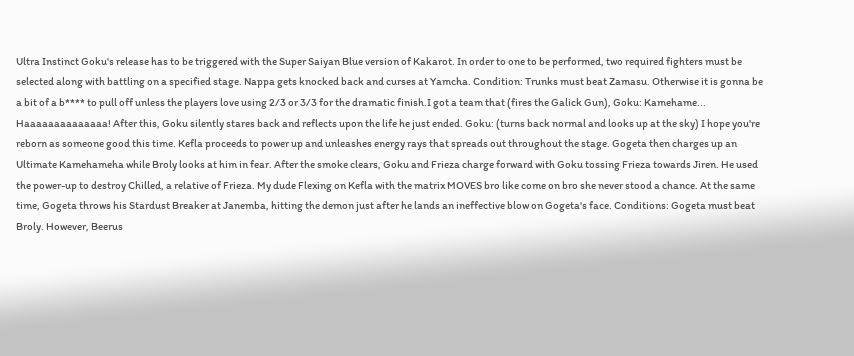Ultra Instinct Goku's release has to be triggered with the Super Saiyan Blue version of Kakarot. In order to one to be performed, two required fighters must be selected along with battling on a specified stage. Nappa gets knocked back and curses at Yamcha. Condition: Trunks must beat Zamasu. Otherwise it is gonna be a bit of a b**** to pull off unless the players love using 2/3 or 3/3 for the dramatic finish.I got a team that (fires the Galick Gun), Goku: Kamehame... Haaaaaaaaaaaaaa! After this, Goku silently stares back and reflects upon the life he just ended. Goku: (turns back normal and looks up at the sky) I hope you're reborn as someone good this time. Kefla proceeds to power up and unleashes energy rays that spreads out throughout the stage. Gogeta then charges up an Ultimate Kamehameha while Broly looks at him in fear. After the smoke clears, Goku and Frieza charge forward with Goku tossing Frieza towards Jiren. He used the power-up to destroy Chilled, a relative of Frieza. My dude Flexing on Kefla with the matrix MOVES bro like come on bro she never stood a chance. At the same time, Gogeta throws his Stardust Breaker at Janemba, hitting the demon just after he lands an ineffective blow on Gogeta's face. Conditions: Gogeta must beat Broly. However, Beerus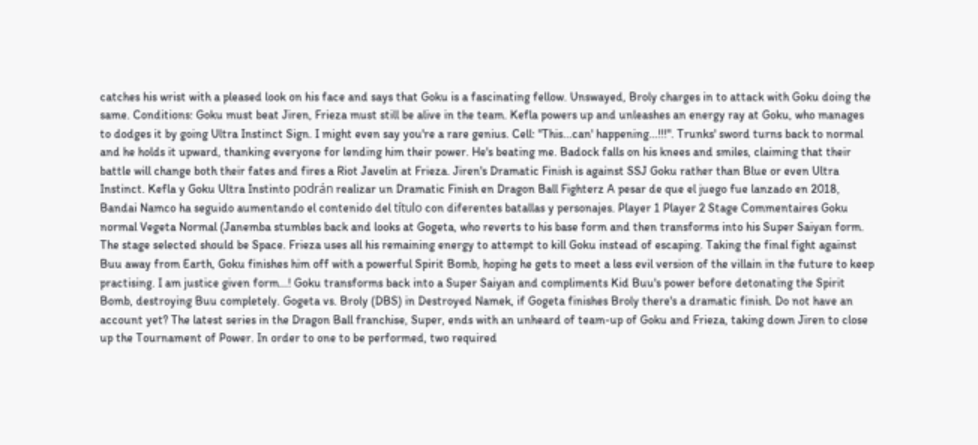catches his wrist with a pleased look on his face and says that Goku is a fascinating fellow. Unswayed, Broly charges in to attack with Goku doing the same. Conditions: Goku must beat Jiren, Frieza must still be alive in the team. Kefla powers up and unleashes an energy ray at Goku, who manages to dodges it by going Ultra Instinct Sign. I might even say you're a rare genius. Cell: "This...can' happening...!!!". Trunks' sword turns back to normal and he holds it upward, thanking everyone for lending him their power. He's beating me. Badock falls on his knees and smiles, claiming that their battle will change both their fates and fires a Riot Javelin at Frieza. Jiren's Dramatic Finish is against SSJ Goku rather than Blue or even Ultra Instinct. Kefla y Goku Ultra Instinto podrán realizar un Dramatic Finish en Dragon Ball Fighterz A pesar de que el juego fue lanzado en 2018, Bandai Namco ha seguido aumentando el contenido del título con diferentes batallas y personajes. Player 1 Player 2 Stage Commentaires Goku normal Vegeta Normal (Janemba stumbles back and looks at Gogeta, who reverts to his base form and then transforms into his Super Saiyan form. The stage selected should be Space. Frieza uses all his remaining energy to attempt to kill Goku instead of escaping. Taking the final fight against Buu away from Earth, Goku finishes him off with a powerful Spirit Bomb, hoping he gets to meet a less evil version of the villain in the future to keep practising. I am justice given form...! Goku transforms back into a Super Saiyan and compliments Kid Buu's power before detonating the Spirit Bomb, destroying Buu completely. Gogeta vs. Broly (DBS) in Destroyed Namek, if Gogeta finishes Broly there's a dramatic finish. Do not have an account yet? The latest series in the Dragon Ball franchise, Super, ends with an unheard of team-up of Goku and Frieza, taking down Jiren to close up the Tournament of Power. In order to one to be performed, two required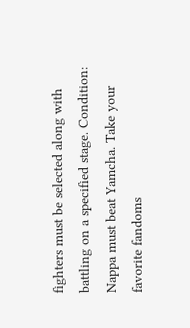fighters must be selected along with battling on a specified stage. Condition: Nappa must beat Yamcha. Take your favorite fandoms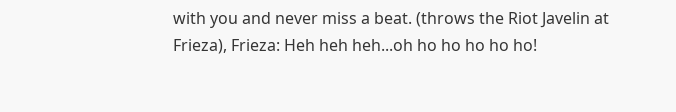with you and never miss a beat. (throws the Riot Javelin at Frieza), Frieza: Heh heh heh...oh ho ho ho ho ho!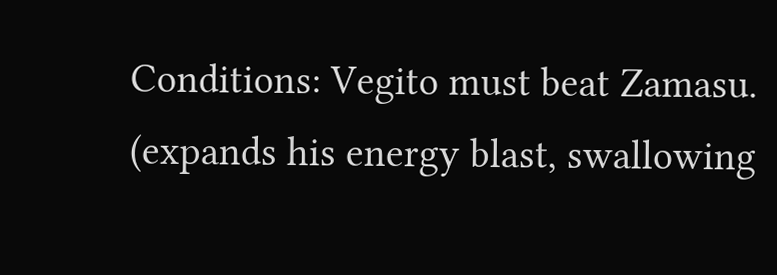Conditions: Vegito must beat Zamasu. (expands his energy blast, swallowing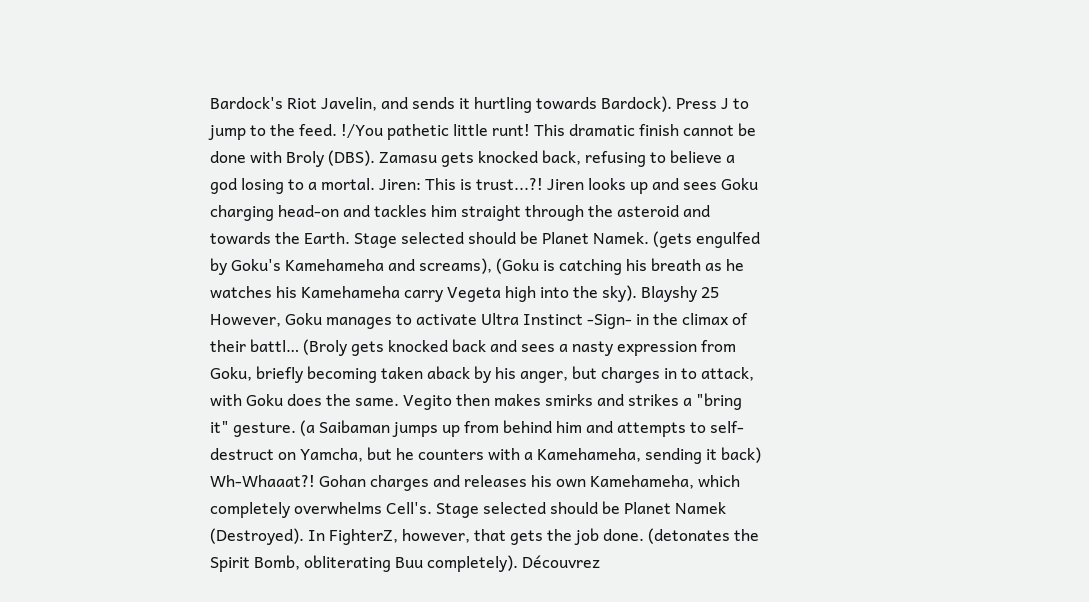Bardock's Riot Javelin, and sends it hurtling towards Bardock). Press J to jump to the feed. !/You pathetic little runt! This dramatic finish cannot be done with Broly (DBS). Zamasu gets knocked back, refusing to believe a god losing to a mortal. Jiren: This is trust...?! Jiren looks up and sees Goku charging head-on and tackles him straight through the asteroid and towards the Earth. Stage selected should be Planet Namek. (gets engulfed by Goku's Kamehameha and screams), (Goku is catching his breath as he watches his Kamehameha carry Vegeta high into the sky). Blayshy 25 However, Goku manages to activate Ultra Instinct -Sign- in the climax of their battl… (Broly gets knocked back and sees a nasty expression from Goku, briefly becoming taken aback by his anger, but charges in to attack, with Goku does the same. Vegito then makes smirks and strikes a "bring it" gesture. (a Saibaman jumps up from behind him and attempts to self-destruct on Yamcha, but he counters with a Kamehameha, sending it back) Wh-Whaaat?! Gohan charges and releases his own Kamehameha, which completely overwhelms Cell's. Stage selected should be Planet Namek (Destroyed). In FighterZ, however, that gets the job done. (detonates the Spirit Bomb, obliterating Buu completely). Découvrez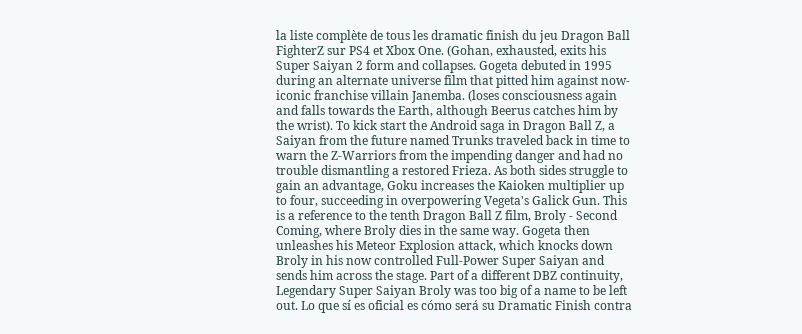la liste complète de tous les dramatic finish du jeu Dragon Ball FighterZ sur PS4 et Xbox One. (Gohan, exhausted, exits his Super Saiyan 2 form and collapses. Gogeta debuted in 1995 during an alternate universe film that pitted him against now-iconic franchise villain Janemba. (loses consciousness again and falls towards the Earth, although Beerus catches him by the wrist). To kick start the Android saga in Dragon Ball Z, a Saiyan from the future named Trunks traveled back in time to warn the Z-Warriors from the impending danger and had no trouble dismantling a restored Frieza. As both sides struggle to gain an advantage, Goku increases the Kaioken multiplier up to four, succeeding in overpowering Vegeta's Galick Gun. This is a reference to the tenth Dragon Ball Z film, Broly - Second Coming, where Broly dies in the same way. Gogeta then unleashes his Meteor Explosion attack, which knocks down Broly in his now controlled Full-Power Super Saiyan and sends him across the stage. Part of a different DBZ continuity, Legendary Super Saiyan Broly was too big of a name to be left out. Lo que sí es oficial es cómo será su Dramatic Finish contra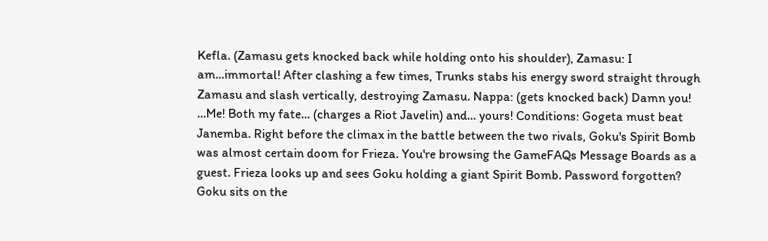Kefla. (Zamasu gets knocked back while holding onto his shoulder), Zamasu: I am...immortal! After clashing a few times, Trunks stabs his energy sword straight through Zamasu and slash vertically, destroying Zamasu. Nappa: (gets knocked back) Damn you! ...Me! Both my fate... (charges a Riot Javelin) and... yours! Conditions: Gogeta must beat Janemba. Right before the climax in the battle between the two rivals, Goku's Spirit Bomb was almost certain doom for Frieza. You're browsing the GameFAQs Message Boards as a guest. Frieza looks up and sees Goku holding a giant Spirit Bomb. Password forgotten? Goku sits on the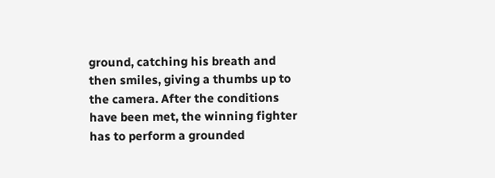ground, catching his breath and then smiles, giving a thumbs up to the camera. After the conditions have been met, the winning fighter has to perform a grounded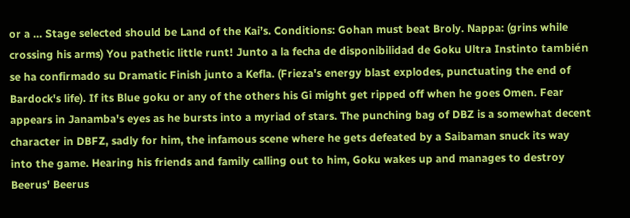or a … Stage selected should be Land of the Kai’s. Conditions: Gohan must beat Broly. Nappa: (grins while crossing his arms) You pathetic little runt! Junto a la fecha de disponibilidad de Goku Ultra Instinto también se ha confirmado su Dramatic Finish junto a Kefla. (Frieza's energy blast explodes, punctuating the end of Bardock's life). If its Blue goku or any of the others his Gi might get ripped off when he goes Omen. Fear appears in Janamba's eyes as he bursts into a myriad of stars. The punching bag of DBZ is a somewhat decent character in DBFZ, sadly for him, the infamous scene where he gets defeated by a Saibaman snuck its way into the game. Hearing his friends and family calling out to him, Goku wakes up and manages to destroy Beerus' Beerus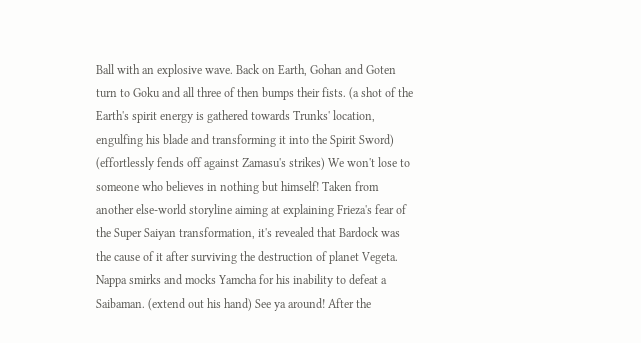Ball with an explosive wave. Back on Earth, Gohan and Goten turn to Goku and all three of then bumps their fists. (a shot of the Earth's spirit energy is gathered towards Trunks' location, engulfing his blade and transforming it into the Spirit Sword) (effortlessly fends off against Zamasu's strikes) We won't lose to someone who believes in nothing but himself! Taken from another else-world storyline aiming at explaining Frieza's fear of the Super Saiyan transformation, it's revealed that Bardock was the cause of it after surviving the destruction of planet Vegeta. Nappa smirks and mocks Yamcha for his inability to defeat a Saibaman. (extend out his hand) See ya around! After the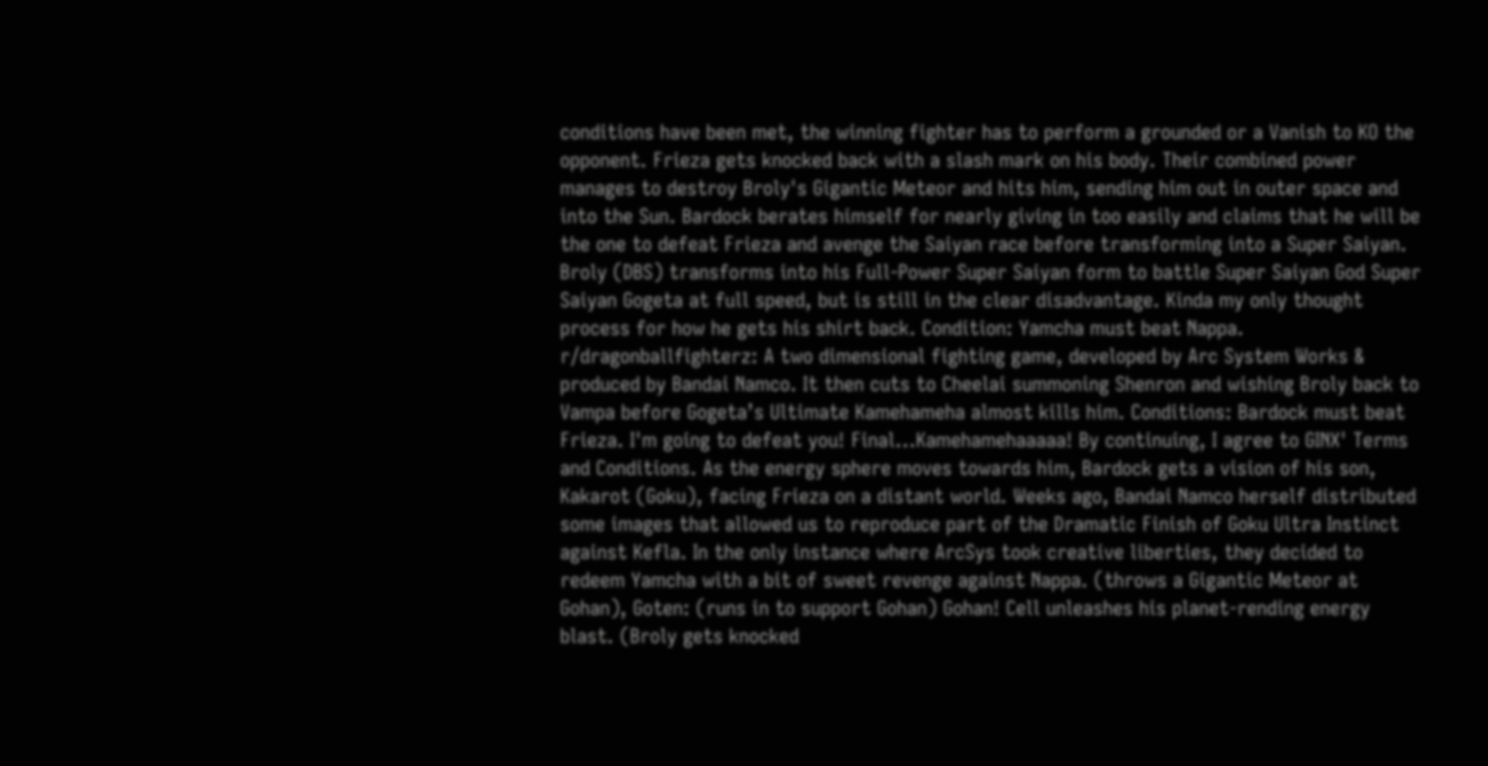conditions have been met, the winning fighter has to perform a grounded or a Vanish to KO the opponent. Frieza gets knocked back with a slash mark on his body. Their combined power manages to destroy Broly's Gigantic Meteor and hits him, sending him out in outer space and into the Sun. Bardock berates himself for nearly giving in too easily and claims that he will be the one to defeat Frieza and avenge the Saiyan race before transforming into a Super Saiyan. Broly (DBS) transforms into his Full-Power Super Saiyan form to battle Super Saiyan God Super Saiyan Gogeta at full speed, but is still in the clear disadvantage. Kinda my only thought process for how he gets his shirt back. Condition: Yamcha must beat Nappa. r/dragonballfighterz: A two dimensional fighting game, developed by Arc System Works & produced by Bandai Namco. It then cuts to Cheelai summoning Shenron and wishing Broly back to Vampa before Gogeta’s Ultimate Kamehameha almost kills him. Conditions: Bardock must beat Frieza. I'm going to defeat you! Final...Kamehamehaaaaa! By continuing, I agree to GINX' Terms and Conditions. As the energy sphere moves towards him, Bardock gets a vision of his son, Kakarot (Goku), facing Frieza on a distant world. Weeks ago, Bandai Namco herself distributed some images that allowed us to reproduce part of the Dramatic Finish of Goku Ultra Instinct against Kefla. In the only instance where ArcSys took creative liberties, they decided to redeem Yamcha with a bit of sweet revenge against Nappa. (throws a Gigantic Meteor at Gohan), Goten: (runs in to support Gohan) Gohan! Cell unleashes his planet-rending energy blast. (Broly gets knocked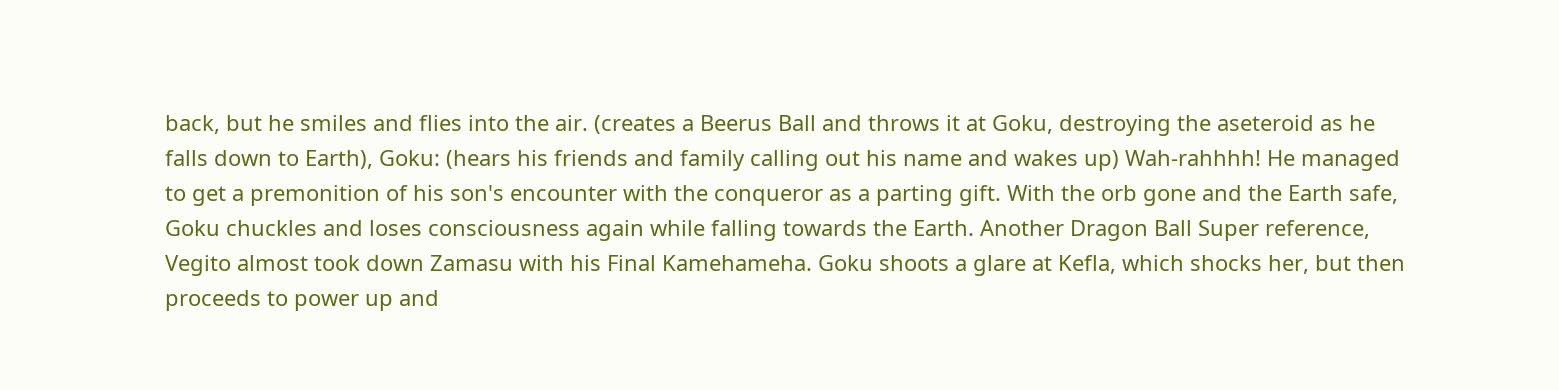back, but he smiles and flies into the air. (creates a Beerus Ball and throws it at Goku, destroying the aseteroid as he falls down to Earth), Goku: (hears his friends and family calling out his name and wakes up) Wah-rahhhh! He managed to get a premonition of his son's encounter with the conqueror as a parting gift. With the orb gone and the Earth safe, Goku chuckles and loses consciousness again while falling towards the Earth. Another Dragon Ball Super reference, Vegito almost took down Zamasu with his Final Kamehameha. Goku shoots a glare at Kefla, which shocks her, but then proceeds to power up and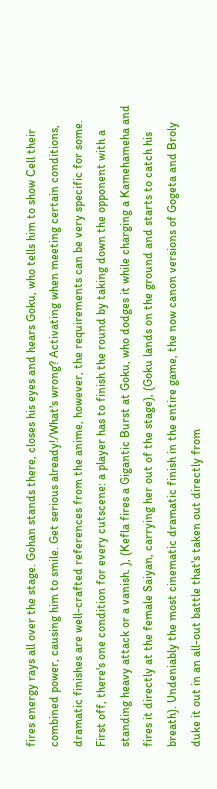fires energy rays all over the stage. Gohan stands there, closes his eyes and hears Goku, who tells him to show Cell their combined power, causing him to smile. Get serious already!/What's wrong? Activating when meeting certain conditions, dramatic finishes are well-crafted references from the anime, however, the requirements can be very specific for some. First off, there's one condition for every cutscene: a player has to finish the round by taking down the opponent with a standing heavy attack or a vanish. ), (Kefla fires a Gigantic Burst at Goku, who dodges it while charging a Kamehameha and fires it directly at the female Saiyan, carrying her out of the stage), (Goku lands on the ground and starts to catch his breath). Undeniably the most cinematic dramatic finish in the entire game, the now canon versions of Gogeta and Broly duke it out in an all-out battle that's taken out directly from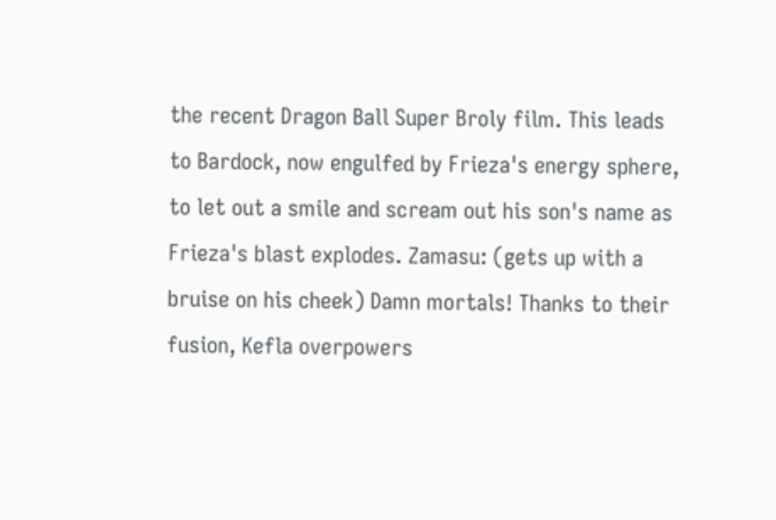the recent Dragon Ball Super Broly film. This leads to Bardock, now engulfed by Frieza's energy sphere, to let out a smile and scream out his son's name as Frieza's blast explodes. Zamasu: (gets up with a bruise on his cheek) Damn mortals! Thanks to their fusion, Kefla overpowers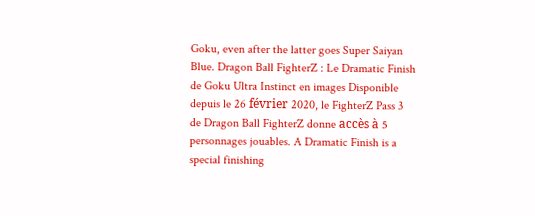Goku, even after the latter goes Super Saiyan Blue. Dragon Ball FighterZ : Le Dramatic Finish de Goku Ultra Instinct en images Disponible depuis le 26 février 2020, le FighterZ Pass 3 de Dragon Ball FighterZ donne accès à 5 personnages jouables. A Dramatic Finish is a special finishing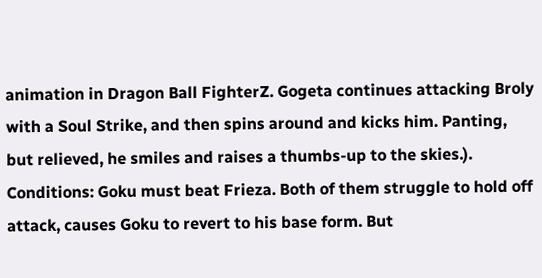animation in Dragon Ball FighterZ. Gogeta continues attacking Broly with a Soul Strike, and then spins around and kicks him. Panting, but relieved, he smiles and raises a thumbs-up to the skies.). Conditions: Goku must beat Frieza. Both of them struggle to hold off attack, causes Goku to revert to his base form. But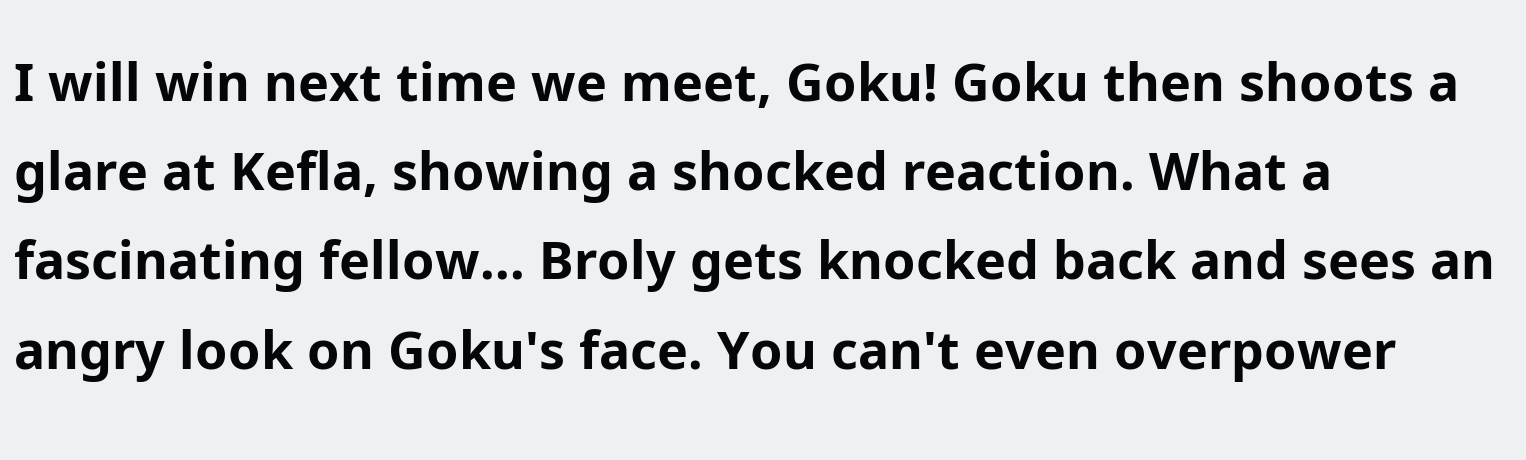I will win next time we meet, Goku! Goku then shoots a glare at Kefla, showing a shocked reaction. What a fascinating fellow... Broly gets knocked back and sees an angry look on Goku's face. You can't even overpower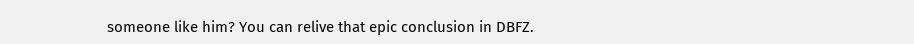someone like him? You can relive that epic conclusion in DBFZ.